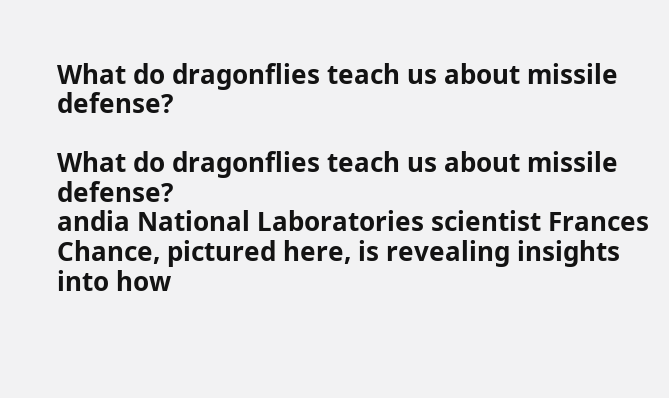What do dragonflies teach us about missile defense?

What do dragonflies teach us about missile defense?
andia National Laboratories scientist Frances Chance, pictured here, is revealing insights into how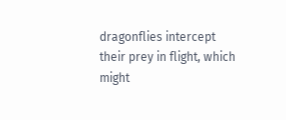dragonflies intercept their prey in flight, which might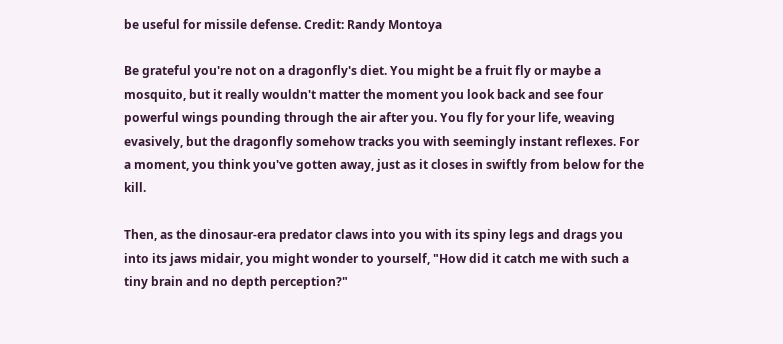be useful for missile defense. Credit: Randy Montoya

Be grateful you're not on a dragonfly's diet. You might be a fruit fly or maybe a mosquito, but it really wouldn't matter the moment you look back and see four powerful wings pounding through the air after you. You fly for your life, weaving evasively, but the dragonfly somehow tracks you with seemingly instant reflexes. For a moment, you think you've gotten away, just as it closes in swiftly from below for the kill.

Then, as the dinosaur-era predator claws into you with its spiny legs and drags you into its jaws midair, you might wonder to yourself, "How did it catch me with such a tiny brain and no depth perception?"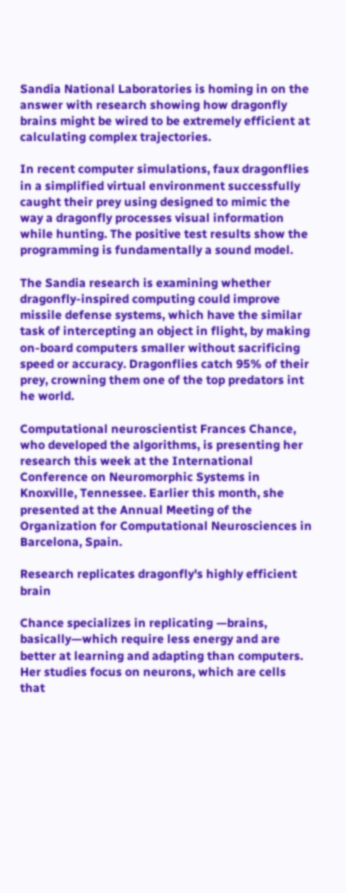Sandia National Laboratories is homing in on the answer with research showing how dragonfly brains might be wired to be extremely efficient at calculating complex trajectories.

In recent computer simulations, faux dragonflies in a simplified virtual environment successfully caught their prey using designed to mimic the way a dragonfly processes visual information while hunting. The positive test results show the programming is fundamentally a sound model.

The Sandia research is examining whether dragonfly-inspired computing could improve missile defense systems, which have the similar task of intercepting an object in flight, by making on-board computers smaller without sacrificing speed or accuracy. Dragonflies catch 95% of their prey, crowning them one of the top predators int he world.

Computational neuroscientist Frances Chance, who developed the algorithms, is presenting her research this week at the International Conference on Neuromorphic Systems in Knoxville, Tennessee. Earlier this month, she presented at the Annual Meeting of the Organization for Computational Neurosciences in Barcelona, Spain.

Research replicates dragonfly's highly efficient brain

Chance specializes in replicating —brains, basically—which require less energy and are better at learning and adapting than computers. Her studies focus on neurons, which are cells that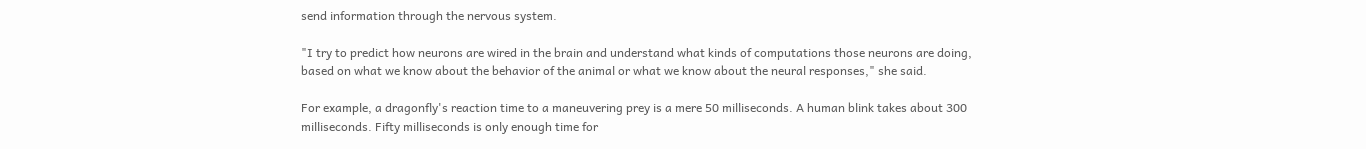send information through the nervous system.

"I try to predict how neurons are wired in the brain and understand what kinds of computations those neurons are doing, based on what we know about the behavior of the animal or what we know about the neural responses," she said.

For example, a dragonfly's reaction time to a maneuvering prey is a mere 50 milliseconds. A human blink takes about 300 milliseconds. Fifty milliseconds is only enough time for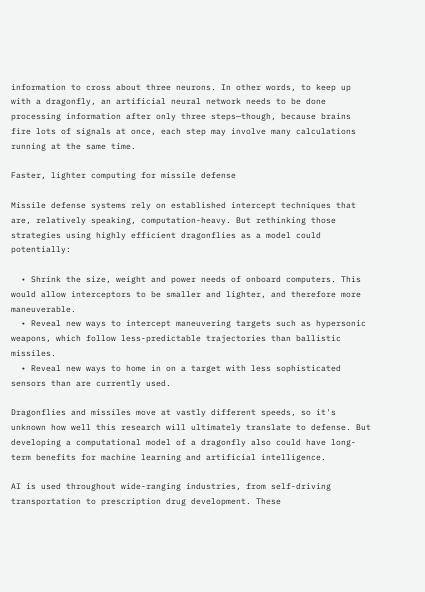information to cross about three neurons. In other words, to keep up with a dragonfly, an artificial neural network needs to be done processing information after only three steps—though, because brains fire lots of signals at once, each step may involve many calculations running at the same time.

Faster, lighter computing for missile defense

Missile defense systems rely on established intercept techniques that are, relatively speaking, computation-heavy. But rethinking those strategies using highly efficient dragonflies as a model could potentially:

  • Shrink the size, weight and power needs of onboard computers. This would allow interceptors to be smaller and lighter, and therefore more maneuverable.
  • Reveal new ways to intercept maneuvering targets such as hypersonic weapons, which follow less-predictable trajectories than ballistic missiles.
  • Reveal new ways to home in on a target with less sophisticated sensors than are currently used.

Dragonflies and missiles move at vastly different speeds, so it's unknown how well this research will ultimately translate to defense. But developing a computational model of a dragonfly also could have long-term benefits for machine learning and artificial intelligence.

AI is used throughout wide-ranging industries, from self-driving transportation to prescription drug development. These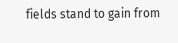fields stand to gain from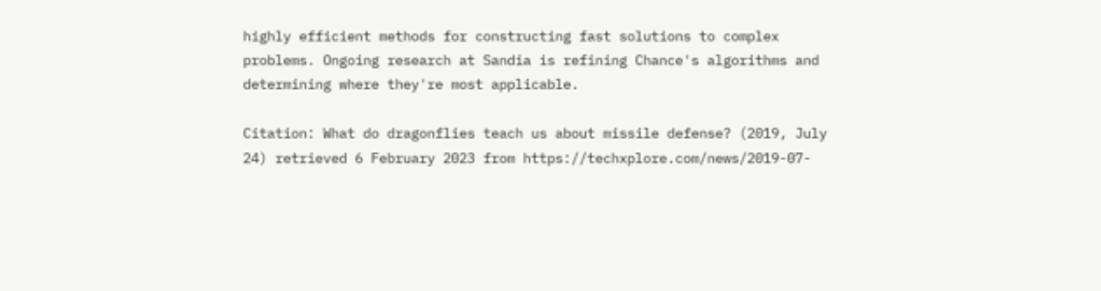highly efficient methods for constructing fast solutions to complex problems. Ongoing research at Sandia is refining Chance's algorithms and determining where they're most applicable.

Citation: What do dragonflies teach us about missile defense? (2019, July 24) retrieved 6 February 2023 from https://techxplore.com/news/2019-07-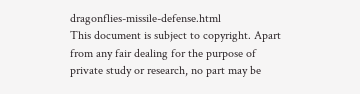dragonflies-missile-defense.html
This document is subject to copyright. Apart from any fair dealing for the purpose of private study or research, no part may be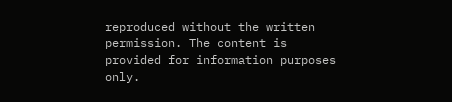reproduced without the written permission. The content is provided for information purposes only.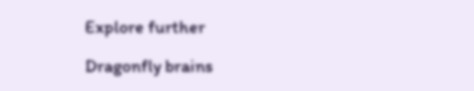Explore further

Dragonfly brains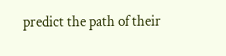predict the path of their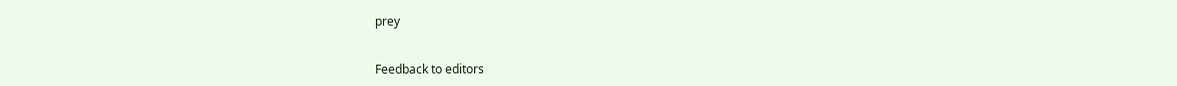prey


Feedback to editors